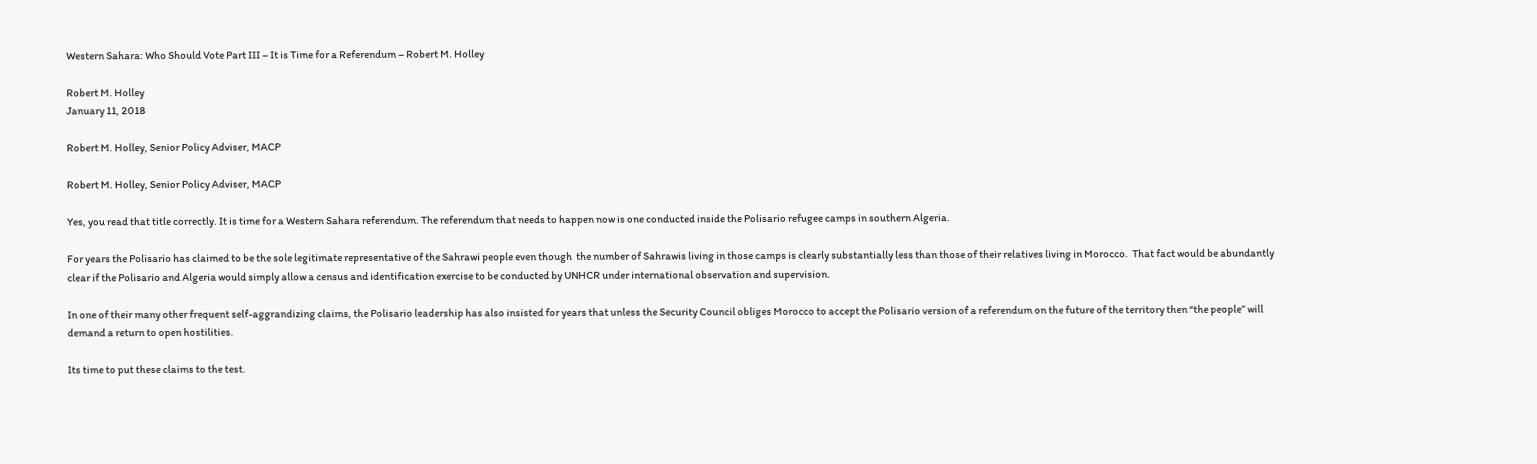Western Sahara: Who Should Vote Part III – It is Time for a Referendum – Robert M. Holley

Robert M. Holley
January 11, 2018

Robert M. Holley, Senior Policy Adviser, MACP

Robert M. Holley, Senior Policy Adviser, MACP

Yes, you read that title correctly. It is time for a Western Sahara referendum. The referendum that needs to happen now is one conducted inside the Polisario refugee camps in southern Algeria.

For years the Polisario has claimed to be the sole legitimate representative of the Sahrawi people even though  the number of Sahrawis living in those camps is clearly substantially less than those of their relatives living in Morocco.  That fact would be abundantly clear if the Polisario and Algeria would simply allow a census and identification exercise to be conducted by UNHCR under international observation and supervision.

In one of their many other frequent self-aggrandizing claims, the Polisario leadership has also insisted for years that unless the Security Council obliges Morocco to accept the Polisario version of a referendum on the future of the territory then “the people” will demand a return to open hostilities.

Its time to put these claims to the test.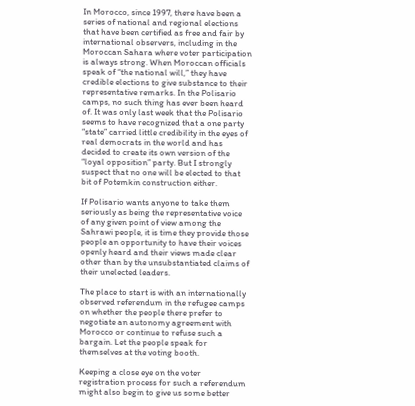In Morocco, since 1997, there have been a series of national and regional elections that have been certified as free and fair by international observers, including in the Moroccan Sahara where voter participation is always strong. When Moroccan officials speak of “the national will,” they have credible elections to give substance to their representative remarks. In the Polisario camps, no such thing has ever been heard of. It was only last week that the Polisario seems to have recognized that a one party “state” carried little credibility in the eyes of real democrats in the world and has decided to create its own version of the “loyal opposition” party. But I strongly suspect that no one will be elected to that bit of Potemkin construction either.

If Polisario wants anyone to take them seriously as being the representative voice of any given point of view among the Sahrawi people, it is time they provide those people an opportunity to have their voices openly heard and their views made clear other than by the unsubstantiated claims of their unelected leaders.

The place to start is with an internationally observed referendum in the refugee camps on whether the people there prefer to negotiate an autonomy agreement with Morocco or continue to refuse such a bargain. Let the people speak for themselves at the voting booth.

Keeping a close eye on the voter registration process for such a referendum might also begin to give us some better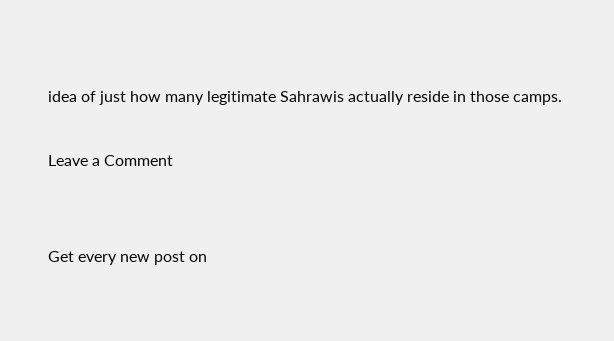idea of just how many legitimate Sahrawis actually reside in those camps.

Leave a Comment


Get every new post on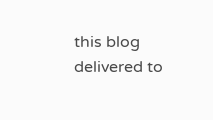this blog delivered to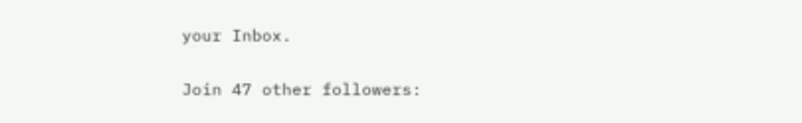your Inbox.

Join 47 other followers: